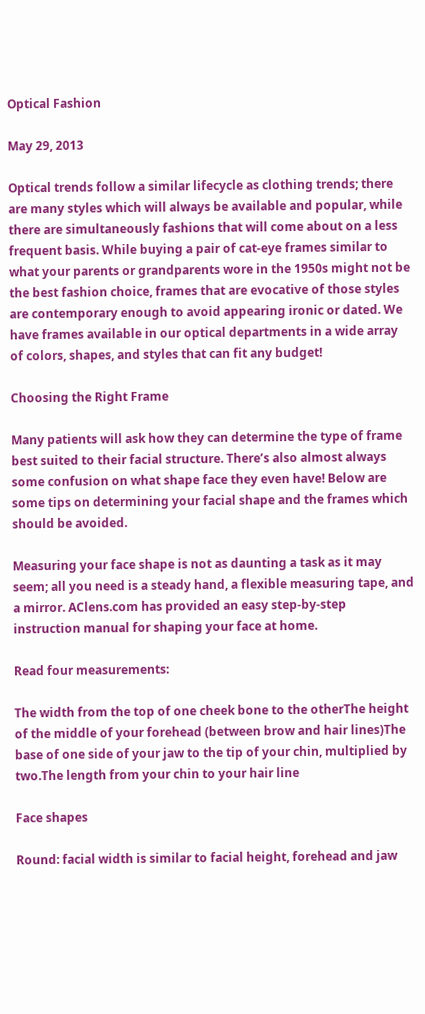Optical Fashion

May 29, 2013

Optical trends follow a similar lifecycle as clothing trends; there are many styles which will always be available and popular, while there are simultaneously fashions that will come about on a less frequent basis. While buying a pair of cat-eye frames similar to what your parents or grandparents wore in the 1950s might not be the best fashion choice, frames that are evocative of those styles are contemporary enough to avoid appearing ironic or dated. We have frames available in our optical departments in a wide array of colors, shapes, and styles that can fit any budget!

Choosing the Right Frame

Many patients will ask how they can determine the type of frame best suited to their facial structure. There’s also almost always some confusion on what shape face they even have! Below are some tips on determining your facial shape and the frames which should be avoided.

Measuring your face shape is not as daunting a task as it may seem; all you need is a steady hand, a flexible measuring tape, and a mirror. AClens.com has provided an easy step-by-step instruction manual for shaping your face at home.

Read four measurements:

The width from the top of one cheek bone to the otherThe height of the middle of your forehead (between brow and hair lines)The base of one side of your jaw to the tip of your chin, multiplied by two.The length from your chin to your hair line

Face shapes

Round: facial width is similar to facial height, forehead and jaw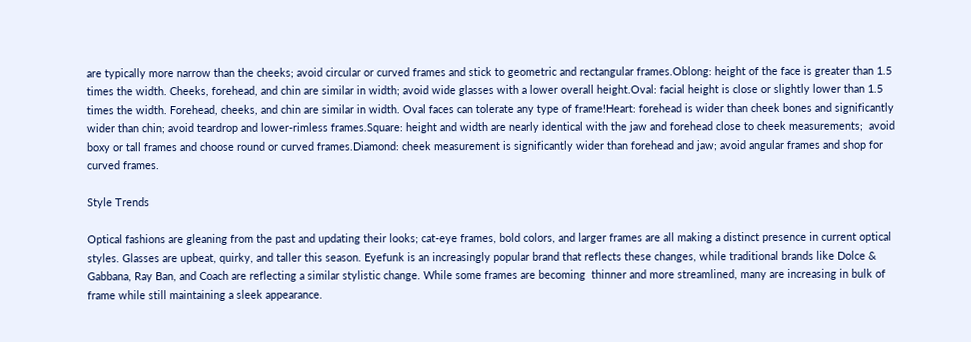are typically more narrow than the cheeks; avoid circular or curved frames and stick to geometric and rectangular frames.Oblong: height of the face is greater than 1.5 times the width. Cheeks, forehead, and chin are similar in width; avoid wide glasses with a lower overall height.Oval: facial height is close or slightly lower than 1.5 times the width. Forehead, cheeks, and chin are similar in width. Oval faces can tolerate any type of frame!Heart: forehead is wider than cheek bones and significantly wider than chin; avoid teardrop and lower-rimless frames.Square: height and width are nearly identical with the jaw and forehead close to cheek measurements;  avoid boxy or tall frames and choose round or curved frames.Diamond: cheek measurement is significantly wider than forehead and jaw; avoid angular frames and shop for curved frames.

Style Trends

Optical fashions are gleaning from the past and updating their looks; cat-eye frames, bold colors, and larger frames are all making a distinct presence in current optical styles. Glasses are upbeat, quirky, and taller this season. Eyefunk is an increasingly popular brand that reflects these changes, while traditional brands like Dolce & Gabbana, Ray Ban, and Coach are reflecting a similar stylistic change. While some frames are becoming  thinner and more streamlined, many are increasing in bulk of frame while still maintaining a sleek appearance.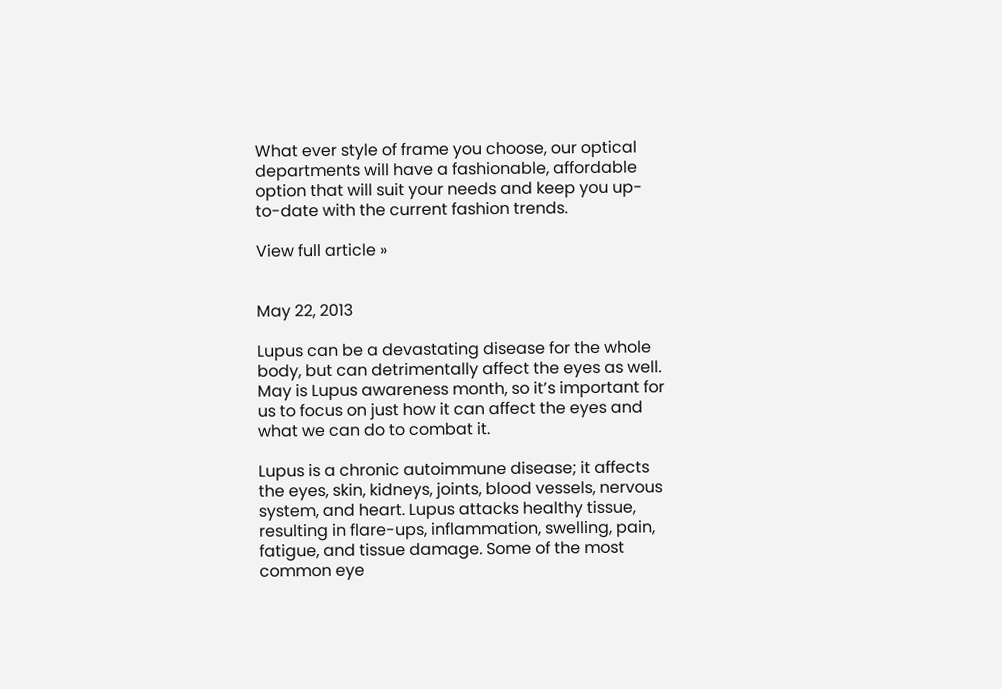What ever style of frame you choose, our optical departments will have a fashionable, affordable option that will suit your needs and keep you up-to-date with the current fashion trends.

View full article »


May 22, 2013

Lupus can be a devastating disease for the whole body, but can detrimentally affect the eyes as well. May is Lupus awareness month, so it’s important for us to focus on just how it can affect the eyes and what we can do to combat it.

Lupus is a chronic autoimmune disease; it affects the eyes, skin, kidneys, joints, blood vessels, nervous system, and heart. Lupus attacks healthy tissue, resulting in flare-ups, inflammation, swelling, pain, fatigue, and tissue damage. Some of the most common eye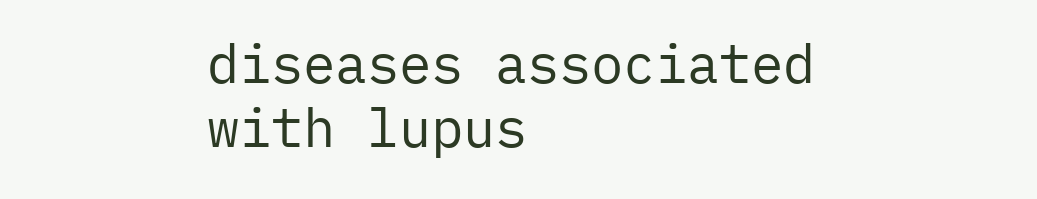diseases associated with lupus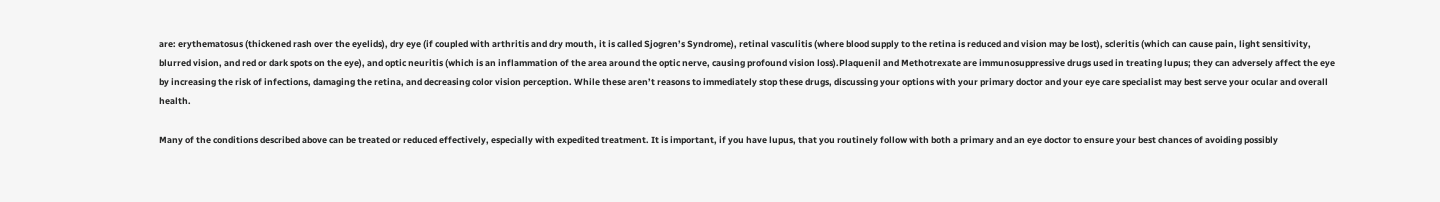are: erythematosus (thickened rash over the eyelids), dry eye (if coupled with arthritis and dry mouth, it is called Sjogren’s Syndrome), retinal vasculitis (where blood supply to the retina is reduced and vision may be lost), scleritis (which can cause pain, light sensitivity, blurred vision, and red or dark spots on the eye), and optic neuritis (which is an inflammation of the area around the optic nerve, causing profound vision loss).Plaquenil and Methotrexate are immunosuppressive drugs used in treating lupus; they can adversely affect the eye by increasing the risk of infections, damaging the retina, and decreasing color vision perception. While these aren’t reasons to immediately stop these drugs, discussing your options with your primary doctor and your eye care specialist may best serve your ocular and overall health.

Many of the conditions described above can be treated or reduced effectively, especially with expedited treatment. It is important, if you have lupus, that you routinely follow with both a primary and an eye doctor to ensure your best chances of avoiding possibly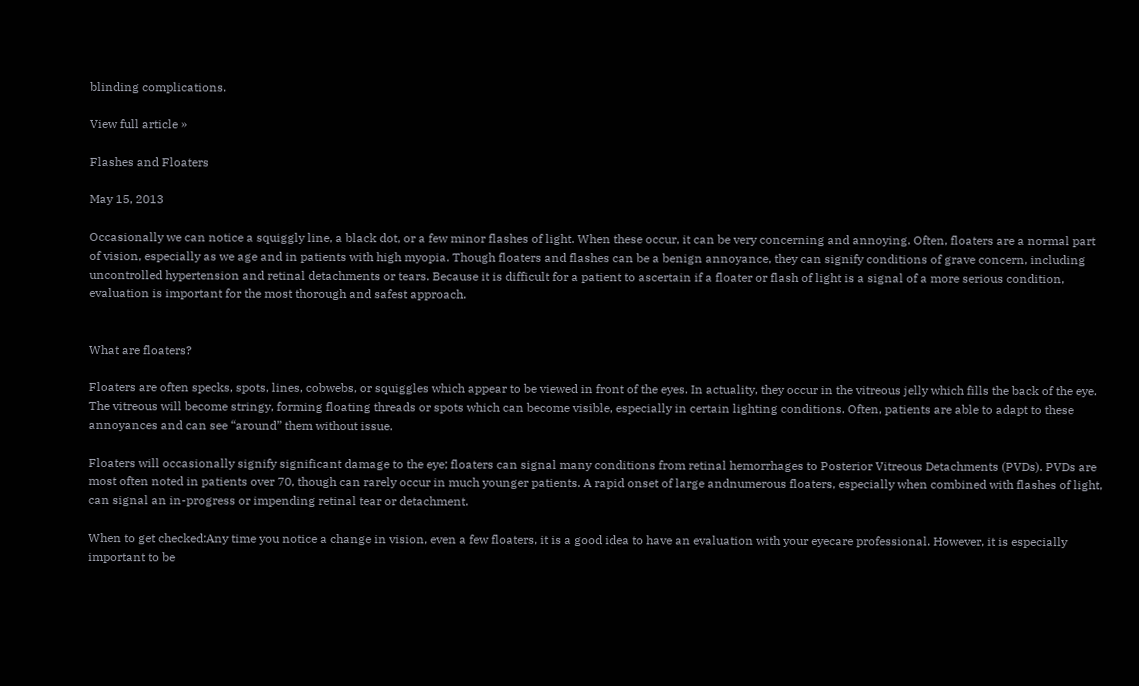blinding complications.

View full article »

Flashes and Floaters

May 15, 2013

Occasionally we can notice a squiggly line, a black dot, or a few minor flashes of light. When these occur, it can be very concerning and annoying. Often, floaters are a normal part of vision, especially as we age and in patients with high myopia. Though floaters and flashes can be a benign annoyance, they can signify conditions of grave concern, including uncontrolled hypertension and retinal detachments or tears. Because it is difficult for a patient to ascertain if a floater or flash of light is a signal of a more serious condition, evaluation is important for the most thorough and safest approach.


What are floaters?

Floaters are often specks, spots, lines, cobwebs, or squiggles which appear to be viewed in front of the eyes. In actuality, they occur in the vitreous jelly which fills the back of the eye. The vitreous will become stringy, forming floating threads or spots which can become visible, especially in certain lighting conditions. Often, patients are able to adapt to these annoyances and can see “around” them without issue.

Floaters will occasionally signify significant damage to the eye; floaters can signal many conditions from retinal hemorrhages to Posterior Vitreous Detachments (PVDs). PVDs are most often noted in patients over 70, though can rarely occur in much younger patients. A rapid onset of large andnumerous floaters, especially when combined with flashes of light, can signal an in-progress or impending retinal tear or detachment.

When to get checked:Any time you notice a change in vision, even a few floaters, it is a good idea to have an evaluation with your eyecare professional. However, it is especially important to be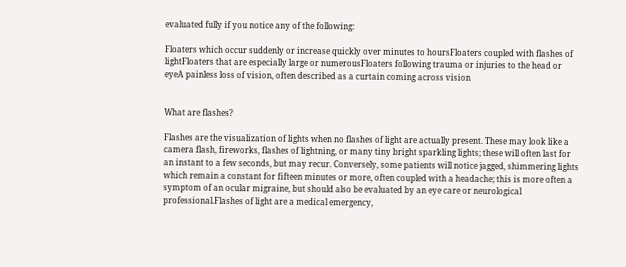evaluated fully if you notice any of the following:

Floaters which occur suddenly or increase quickly over minutes to hoursFloaters coupled with flashes of lightFloaters that are especially large or numerousFloaters following trauma or injuries to the head or eyeA painless loss of vision, often described as a curtain coming across vision


What are flashes?

Flashes are the visualization of lights when no flashes of light are actually present. These may look like a camera flash, fireworks, flashes of lightning, or many tiny bright sparkling lights; these will often last for an instant to a few seconds, but may recur. Conversely, some patients will notice jagged, shimmering lights which remain a constant for fifteen minutes or more, often coupled with a headache; this is more often a symptom of an ocular migraine, but should also be evaluated by an eye care or neurological professional.Flashes of light are a medical emergency,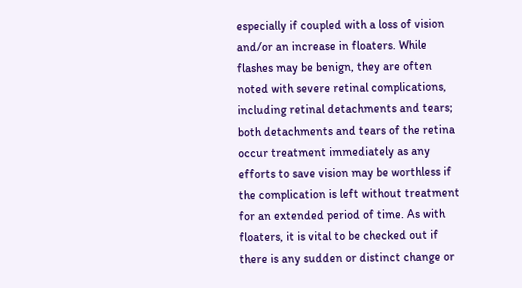especially if coupled with a loss of vision and/or an increase in floaters. While flashes may be benign, they are often noted with severe retinal complications, including retinal detachments and tears; both detachments and tears of the retina occur treatment immediately as any efforts to save vision may be worthless if the complication is left without treatment for an extended period of time. As with floaters, it is vital to be checked out if there is any sudden or distinct change or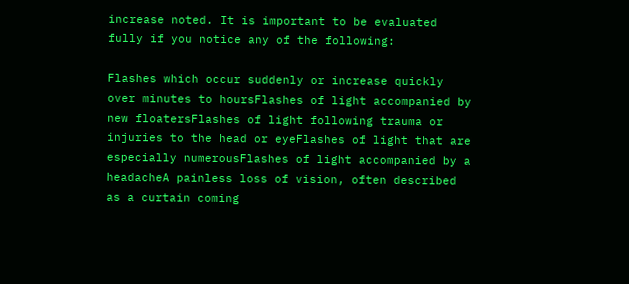increase noted. It is important to be evaluated fully if you notice any of the following:

Flashes which occur suddenly or increase quickly over minutes to hoursFlashes of light accompanied by new floatersFlashes of light following trauma or injuries to the head or eyeFlashes of light that are especially numerousFlashes of light accompanied by a headacheA painless loss of vision, often described as a curtain coming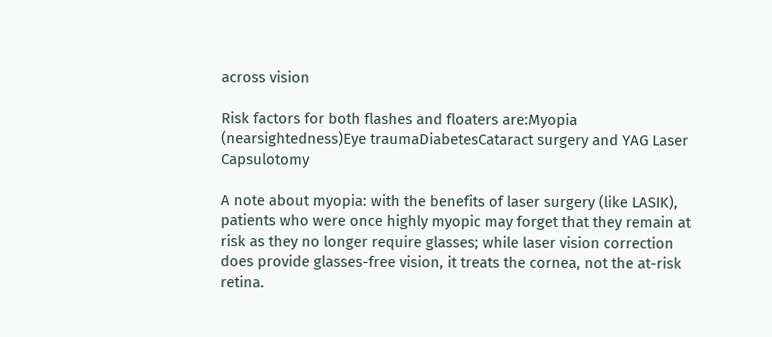across vision

Risk factors for both flashes and floaters are:Myopia (nearsightedness)Eye traumaDiabetesCataract surgery and YAG Laser Capsulotomy

A note about myopia: with the benefits of laser surgery (like LASIK), patients who were once highly myopic may forget that they remain at risk as they no longer require glasses; while laser vision correction does provide glasses-free vision, it treats the cornea, not the at-risk retina.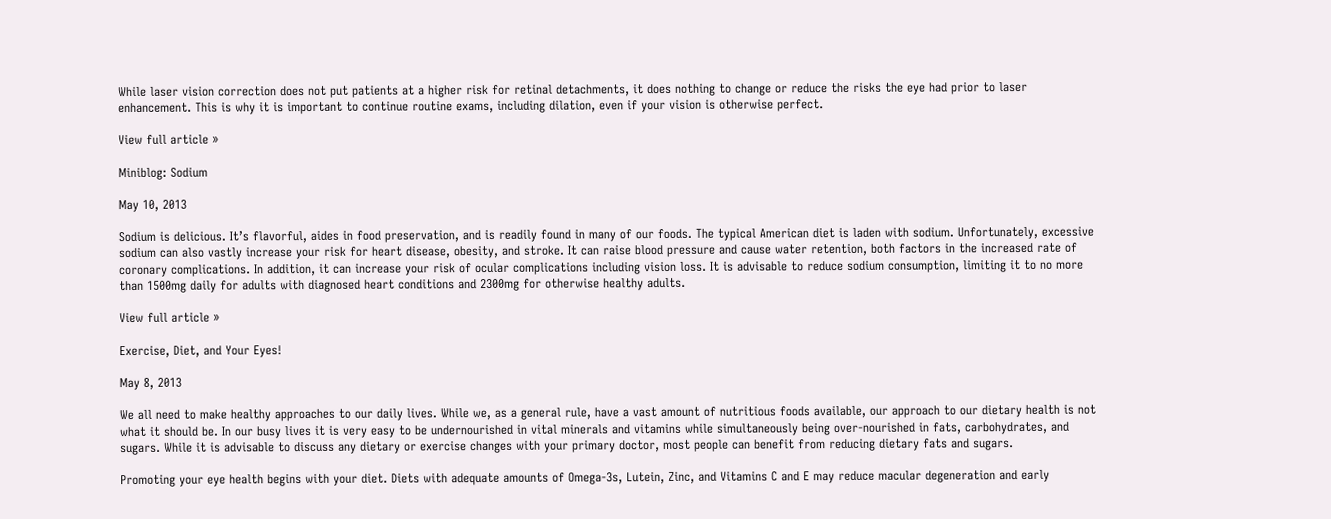While laser vision correction does not put patients at a higher risk for retinal detachments, it does nothing to change or reduce the risks the eye had prior to laser enhancement. This is why it is important to continue routine exams, including dilation, even if your vision is otherwise perfect.

View full article »

Miniblog: Sodium

May 10, 2013

Sodium is delicious. It’s flavorful, aides in food preservation, and is readily found in many of our foods. The typical American diet is laden with sodium. Unfortunately, excessive sodium can also vastly increase your risk for heart disease, obesity, and stroke. It can raise blood pressure and cause water retention, both factors in the increased rate of coronary complications. In addition, it can increase your risk of ocular complications including vision loss. It is advisable to reduce sodium consumption, limiting it to no more than 1500mg daily for adults with diagnosed heart conditions and 2300mg for otherwise healthy adults.

View full article »

Exercise, Diet, and Your Eyes!

May 8, 2013

We all need to make healthy approaches to our daily lives. While we, as a general rule, have a vast amount of nutritious foods available, our approach to our dietary health is not what it should be. In our busy lives it is very easy to be undernourished in vital minerals and vitamins while simultaneously being over-nourished in fats, carbohydrates, and sugars. While it is advisable to discuss any dietary or exercise changes with your primary doctor, most people can benefit from reducing dietary fats and sugars.

Promoting your eye health begins with your diet. Diets with adequate amounts of Omega-3s, Lutein, Zinc, and Vitamins C and E may reduce macular degeneration and early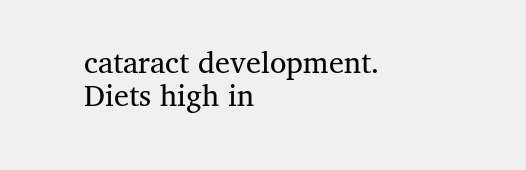cataract development. Diets high in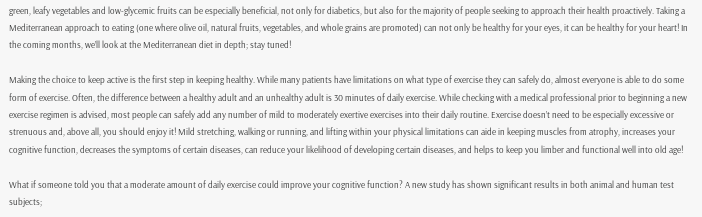green, leafy vegetables and low-glycemic fruits can be especially beneficial, not only for diabetics, but also for the majority of people seeking to approach their health proactively. Taking a Mediterranean approach to eating (one where olive oil, natural fruits, vegetables, and whole grains are promoted) can not only be healthy for your eyes, it can be healthy for your heart! In the coming months, we’ll look at the Mediterranean diet in depth; stay tuned!

Making the choice to keep active is the first step in keeping healthy. While many patients have limitations on what type of exercise they can safely do, almost everyone is able to do some form of exercise. Often, the difference between a healthy adult and an unhealthy adult is 30 minutes of daily exercise. While checking with a medical professional prior to beginning a new exercise regimen is advised, most people can safely add any number of mild to moderately exertive exercises into their daily routine. Exercise doesn’t need to be especially excessive or strenuous and, above all, you should enjoy it! Mild stretching, walking or running, and lifting within your physical limitations can aide in keeping muscles from atrophy, increases your cognitive function, decreases the symptoms of certain diseases, can reduce your likelihood of developing certain diseases, and helps to keep you limber and functional well into old age!

What if someone told you that a moderate amount of daily exercise could improve your cognitive function? A new study has shown significant results in both animal and human test subjects;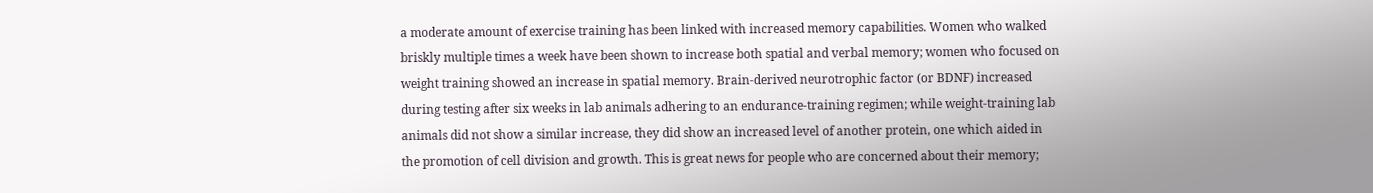a moderate amount of exercise training has been linked with increased memory capabilities. Women who walked briskly multiple times a week have been shown to increase both spatial and verbal memory; women who focused on weight training showed an increase in spatial memory. Brain-derived neurotrophic factor (or BDNF) increased during testing after six weeks in lab animals adhering to an endurance-training regimen; while weight-training lab animals did not show a similar increase, they did show an increased level of another protein, one which aided in the promotion of cell division and growth. This is great news for people who are concerned about their memory;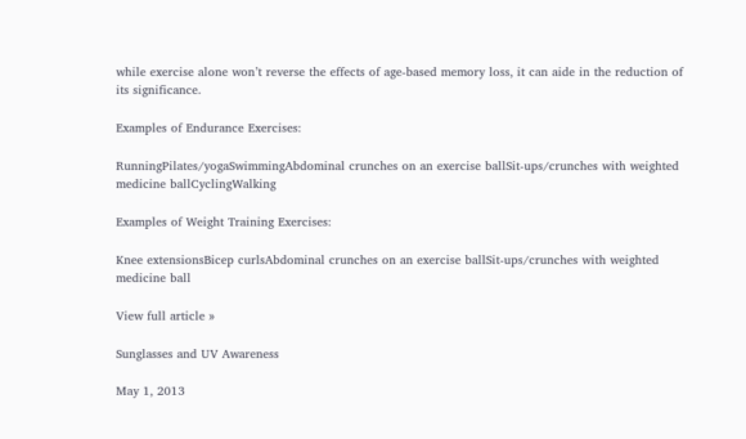while exercise alone won’t reverse the effects of age-based memory loss, it can aide in the reduction of its significance.

Examples of Endurance Exercises:

RunningPilates/yogaSwimmingAbdominal crunches on an exercise ballSit-ups/crunches with weighted medicine ballCyclingWalking

Examples of Weight Training Exercises:

Knee extensionsBicep curlsAbdominal crunches on an exercise ballSit-ups/crunches with weighted medicine ball

View full article »

Sunglasses and UV Awareness

May 1, 2013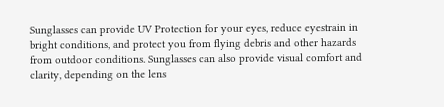Sunglasses can provide UV Protection for your eyes, reduce eyestrain in bright conditions, and protect you from flying debris and other hazards from outdoor conditions. Sunglasses can also provide visual comfort and clarity, depending on the lens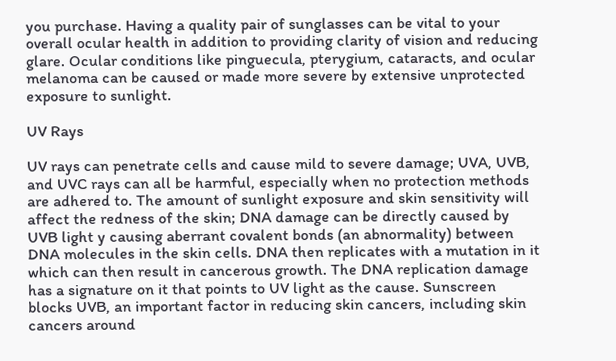you purchase. Having a quality pair of sunglasses can be vital to your overall ocular health in addition to providing clarity of vision and reducing glare. Ocular conditions like pinguecula, pterygium, cataracts, and ocular melanoma can be caused or made more severe by extensive unprotected exposure to sunlight.

UV Rays

UV rays can penetrate cells and cause mild to severe damage; UVA, UVB, and UVC rays can all be harmful, especially when no protection methods are adhered to. The amount of sunlight exposure and skin sensitivity will affect the redness of the skin; DNA damage can be directly caused by UVB light y causing aberrant covalent bonds (an abnormality) between DNA molecules in the skin cells. DNA then replicates with a mutation in it which can then result in cancerous growth. The DNA replication damage has a signature on it that points to UV light as the cause. Sunscreen blocks UVB, an important factor in reducing skin cancers, including skin cancers around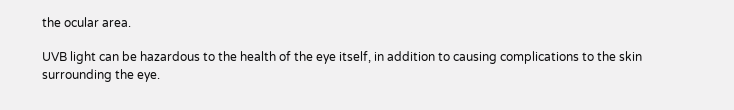the ocular area.

UVB light can be hazardous to the health of the eye itself, in addition to causing complications to the skin surrounding the eye.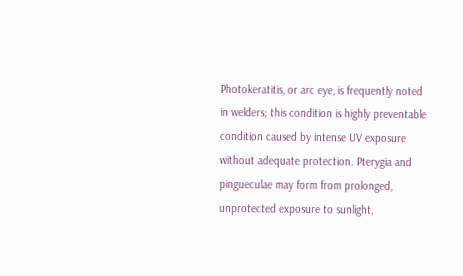Photokeratitis, or arc eye, is frequently noted in welders; this condition is highly preventable condition caused by intense UV exposure without adequate protection. Pterygia and pingueculae may form from prolonged, unprotected exposure to sunlight,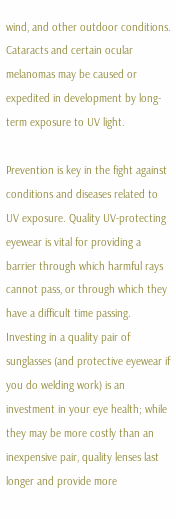wind, and other outdoor conditions. Cataracts and certain ocular melanomas may be caused or expedited in development by long-term exposure to UV light.

Prevention is key in the fight against conditions and diseases related to UV exposure. Quality UV-protecting eyewear is vital for providing a barrier through which harmful rays cannot pass, or through which they have a difficult time passing. Investing in a quality pair of sunglasses (and protective eyewear if you do welding work) is an investment in your eye health; while they may be more costly than an inexpensive pair, quality lenses last longer and provide more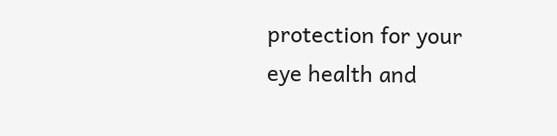protection for your eye health and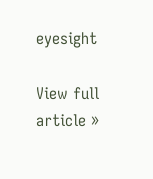eyesight

View full article »